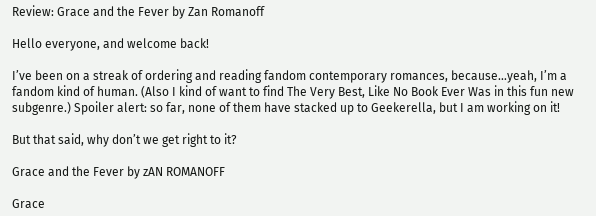Review: Grace and the Fever by Zan Romanoff

Hello everyone, and welcome back!

I’ve been on a streak of ordering and reading fandom contemporary romances, because…yeah, I’m a fandom kind of human. (Also I kind of want to find The Very Best, Like No Book Ever Was in this fun new subgenre.) Spoiler alert: so far, none of them have stacked up to Geekerella, but I am working on it!

But that said, why don’t we get right to it?

Grace and the Fever by zAN ROMANOFF

Grace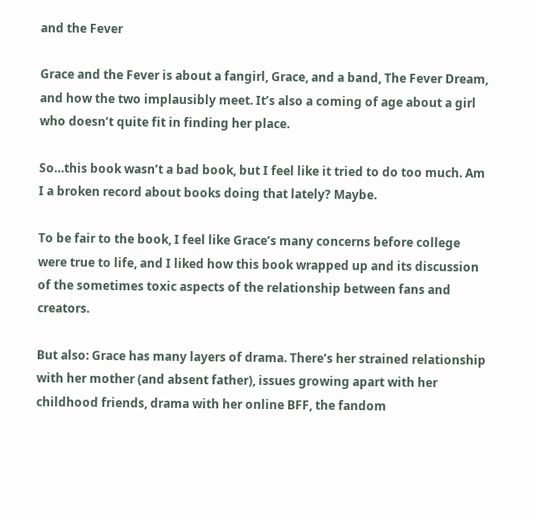and the Fever

Grace and the Fever is about a fangirl, Grace, and a band, The Fever Dream, and how the two implausibly meet. It’s also a coming of age about a girl who doesn’t quite fit in finding her place.

So…this book wasn’t a bad book, but I feel like it tried to do too much. Am I a broken record about books doing that lately? Maybe.

To be fair to the book, I feel like Grace’s many concerns before college were true to life, and I liked how this book wrapped up and its discussion of the sometimes toxic aspects of the relationship between fans and creators.

But also: Grace has many layers of drama. There’s her strained relationship with her mother (and absent father), issues growing apart with her childhood friends, drama with her online BFF, the fandom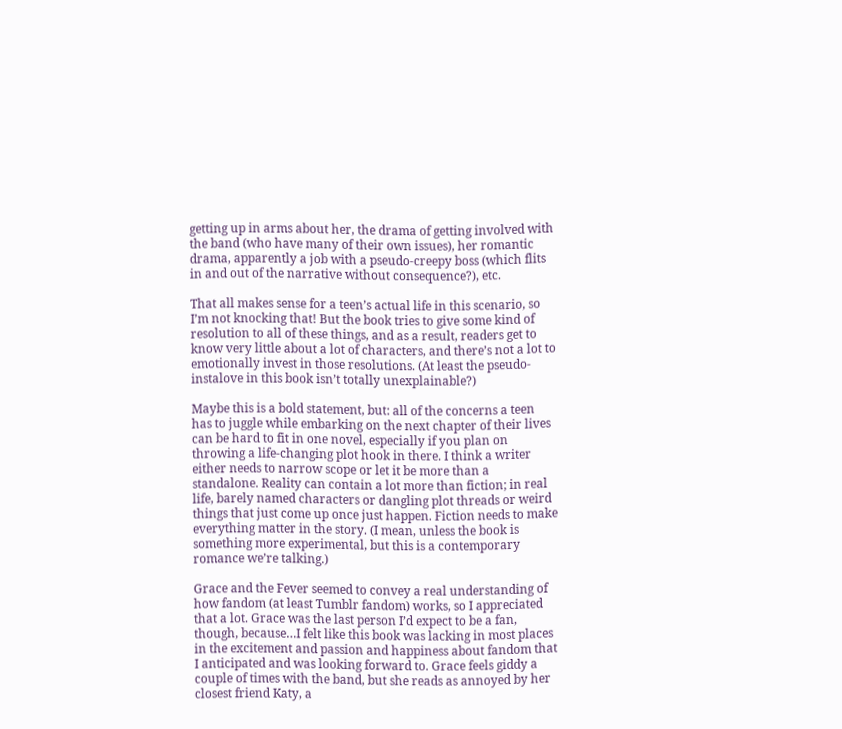getting up in arms about her, the drama of getting involved with the band (who have many of their own issues), her romantic drama, apparently a job with a pseudo-creepy boss (which flits in and out of the narrative without consequence?), etc.

That all makes sense for a teen’s actual life in this scenario, so I’m not knocking that! But the book tries to give some kind of resolution to all of these things, and as a result, readers get to know very little about a lot of characters, and there’s not a lot to emotionally invest in those resolutions. (At least the pseudo-instalove in this book isn’t totally unexplainable?)

Maybe this is a bold statement, but: all of the concerns a teen has to juggle while embarking on the next chapter of their lives can be hard to fit in one novel, especially if you plan on throwing a life-changing plot hook in there. I think a writer either needs to narrow scope or let it be more than a standalone. Reality can contain a lot more than fiction; in real life, barely named characters or dangling plot threads or weird things that just come up once just happen. Fiction needs to make everything matter in the story. (I mean, unless the book is something more experimental, but this is a contemporary romance we’re talking.)

Grace and the Fever seemed to convey a real understanding of how fandom (at least Tumblr fandom) works, so I appreciated that a lot. Grace was the last person I’d expect to be a fan, though, because…I felt like this book was lacking in most places in the excitement and passion and happiness about fandom that I anticipated and was looking forward to. Grace feels giddy a couple of times with the band, but she reads as annoyed by her closest friend Katy, a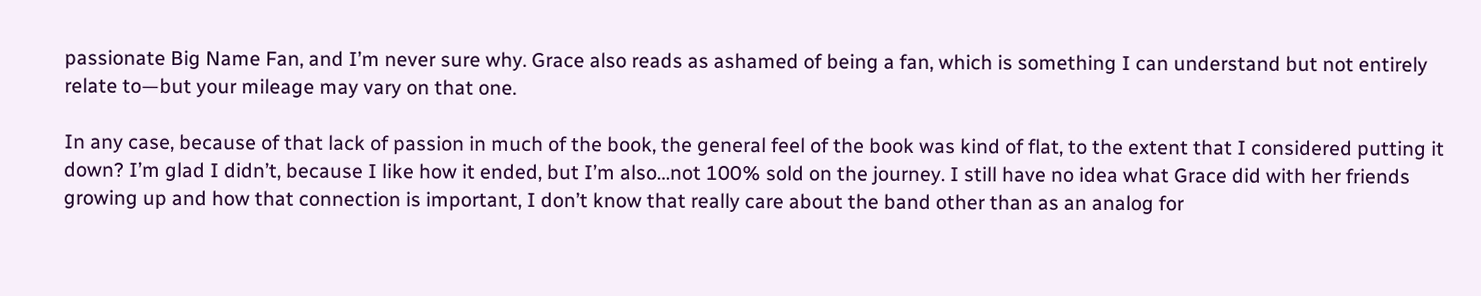passionate Big Name Fan, and I’m never sure why. Grace also reads as ashamed of being a fan, which is something I can understand but not entirely relate to—but your mileage may vary on that one.

In any case, because of that lack of passion in much of the book, the general feel of the book was kind of flat, to the extent that I considered putting it down? I’m glad I didn’t, because I like how it ended, but I’m also…not 100% sold on the journey. I still have no idea what Grace did with her friends growing up and how that connection is important, I don’t know that really care about the band other than as an analog for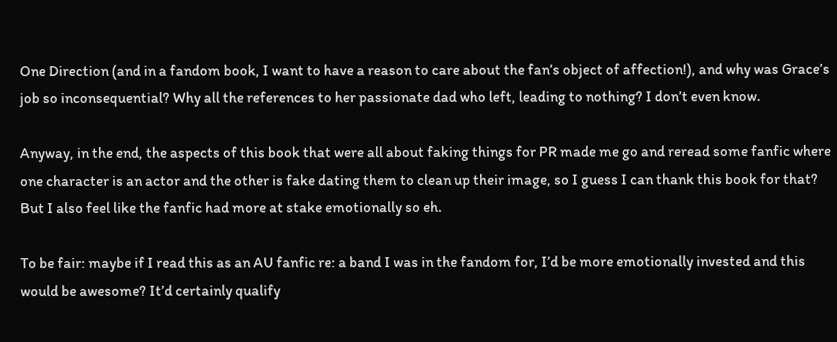One Direction (and in a fandom book, I want to have a reason to care about the fan’s object of affection!), and why was Grace’s job so inconsequential? Why all the references to her passionate dad who left, leading to nothing? I don’t even know.

Anyway, in the end, the aspects of this book that were all about faking things for PR made me go and reread some fanfic where one character is an actor and the other is fake dating them to clean up their image, so I guess I can thank this book for that? But I also feel like the fanfic had more at stake emotionally so eh.

To be fair: maybe if I read this as an AU fanfic re: a band I was in the fandom for, I’d be more emotionally invested and this would be awesome? It’d certainly qualify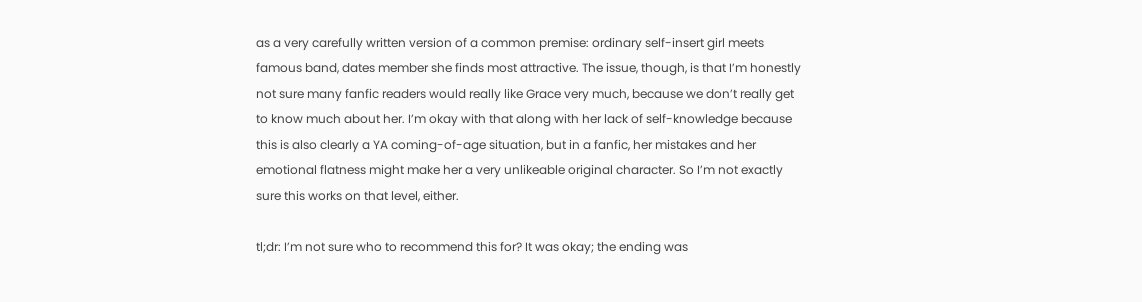as a very carefully written version of a common premise: ordinary self-insert girl meets famous band, dates member she finds most attractive. The issue, though, is that I’m honestly not sure many fanfic readers would really like Grace very much, because we don’t really get to know much about her. I’m okay with that along with her lack of self-knowledge because this is also clearly a YA coming-of-age situation, but in a fanfic, her mistakes and her emotional flatness might make her a very unlikeable original character. So I’m not exactly sure this works on that level, either.

tl;dr: I’m not sure who to recommend this for? It was okay; the ending was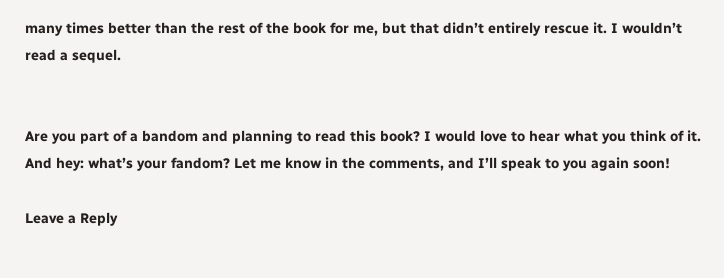many times better than the rest of the book for me, but that didn’t entirely rescue it. I wouldn’t read a sequel.


Are you part of a bandom and planning to read this book? I would love to hear what you think of it. And hey: what’s your fandom? Let me know in the comments, and I’ll speak to you again soon!

Leave a Reply